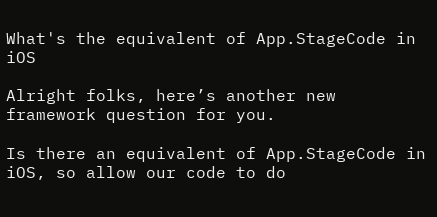What's the equivalent of App.StageCode in iOS

Alright folks, here’s another new framework question for you.

Is there an equivalent of App.StageCode in iOS, so allow our code to do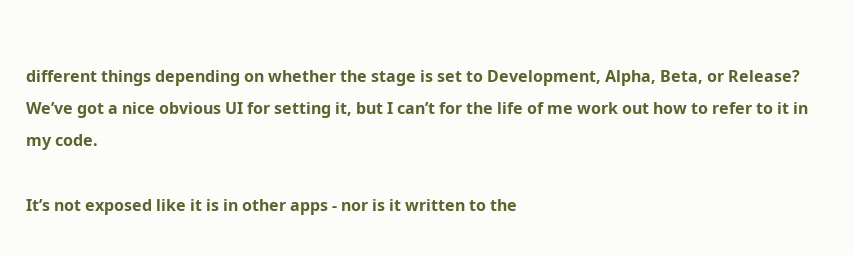different things depending on whether the stage is set to Development, Alpha, Beta, or Release? We’ve got a nice obvious UI for setting it, but I can’t for the life of me work out how to refer to it in my code.

It’s not exposed like it is in other apps - nor is it written to the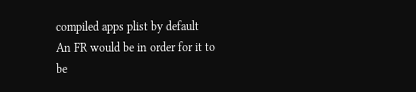compiled apps plist by default
An FR would be in order for it to be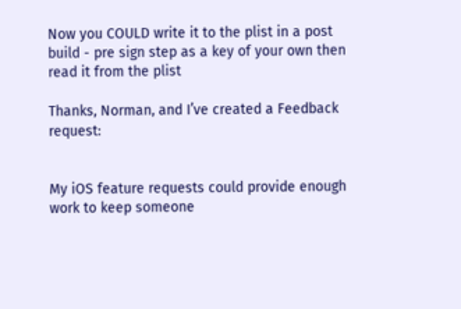Now you COULD write it to the plist in a post build - pre sign step as a key of your own then read it from the plist

Thanks, Norman, and I’ve created a Feedback request:


My iOS feature requests could provide enough work to keep someone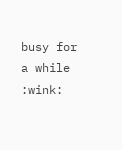busy for a while :wink: